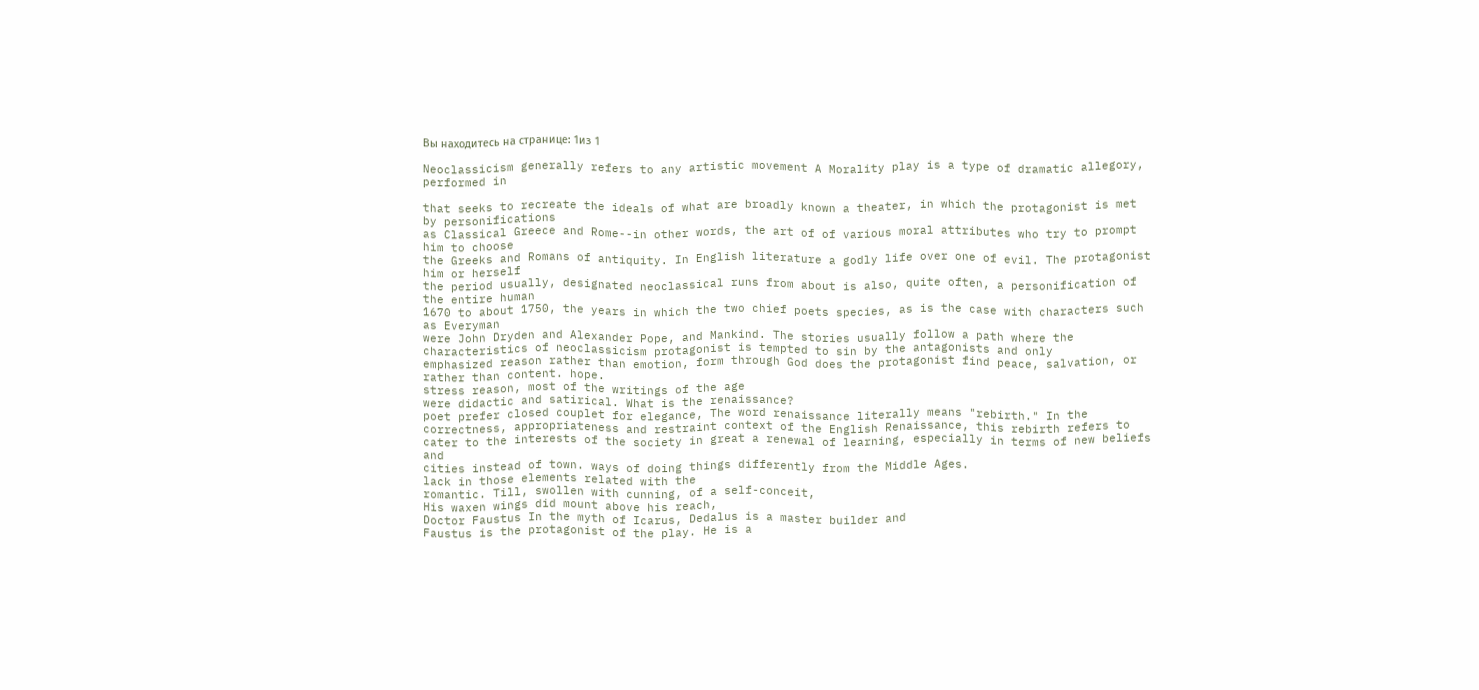Вы находитесь на странице: 1из 1

Neoclassicism generally refers to any artistic movement A Morality play is a type of dramatic allegory, performed in

that seeks to recreate the ideals of what are broadly known a theater, in which the protagonist is met by personifications
as Classical Greece and Rome--in other words, the art of of various moral attributes who try to prompt him to choose
the Greeks and Romans of antiquity. In English literature a godly life over one of evil. The protagonist him or herself
the period usually, designated neoclassical runs from about is also, quite often, a personification of the entire human
1670 to about 1750, the years in which the two chief poets species, as is the case with characters such as Everyman
were John Dryden and Alexander Pope, and Mankind. The stories usually follow a path where the
characteristics of neoclassicism protagonist is tempted to sin by the antagonists and only
emphasized reason rather than emotion, form through God does the protagonist find peace, salvation, or
rather than content. hope.
stress reason, most of the writings of the age
were didactic and satirical. What is the renaissance?
poet prefer closed couplet for elegance, The word renaissance literally means "rebirth." In the
correctness, appropriateness and restraint context of the English Renaissance, this rebirth refers to
cater to the interests of the society in great a renewal of learning, especially in terms of new beliefs and
cities instead of town. ways of doing things differently from the Middle Ages.
lack in those elements related with the
romantic. Till, swollen with cunning, of a self-conceit,
His waxen wings did mount above his reach,
Doctor Faustus In the myth of Icarus, Dedalus is a master builder and
Faustus is the protagonist of the play. He is a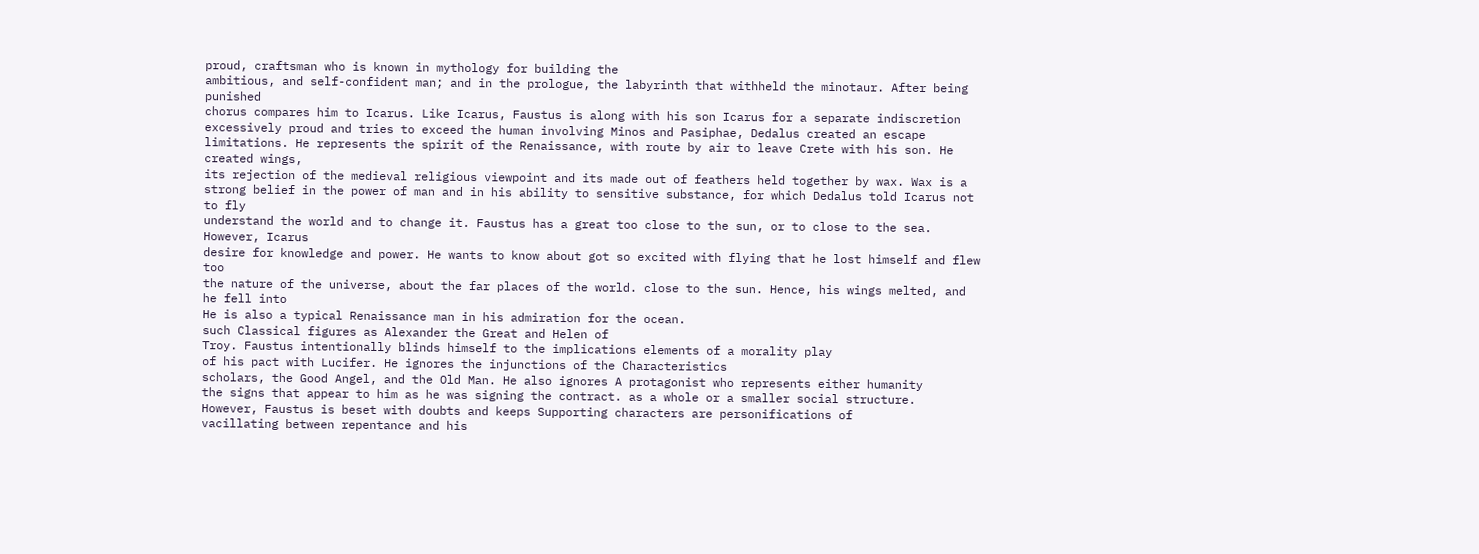proud, craftsman who is known in mythology for building the
ambitious, and self-confident man; and in the prologue, the labyrinth that withheld the minotaur. After being punished
chorus compares him to Icarus. Like Icarus, Faustus is along with his son Icarus for a separate indiscretion
excessively proud and tries to exceed the human involving Minos and Pasiphae, Dedalus created an escape
limitations. He represents the spirit of the Renaissance, with route by air to leave Crete with his son. He created wings,
its rejection of the medieval religious viewpoint and its made out of feathers held together by wax. Wax is a
strong belief in the power of man and in his ability to sensitive substance, for which Dedalus told Icarus not to fly
understand the world and to change it. Faustus has a great too close to the sun, or to close to the sea. However, Icarus
desire for knowledge and power. He wants to know about got so excited with flying that he lost himself and flew too
the nature of the universe, about the far places of the world. close to the sun. Hence, his wings melted, and he fell into
He is also a typical Renaissance man in his admiration for the ocean.
such Classical figures as Alexander the Great and Helen of
Troy. Faustus intentionally blinds himself to the implications elements of a morality play
of his pact with Lucifer. He ignores the injunctions of the Characteristics
scholars, the Good Angel, and the Old Man. He also ignores A protagonist who represents either humanity
the signs that appear to him as he was signing the contract. as a whole or a smaller social structure.
However, Faustus is beset with doubts and keeps Supporting characters are personifications of
vacillating between repentance and his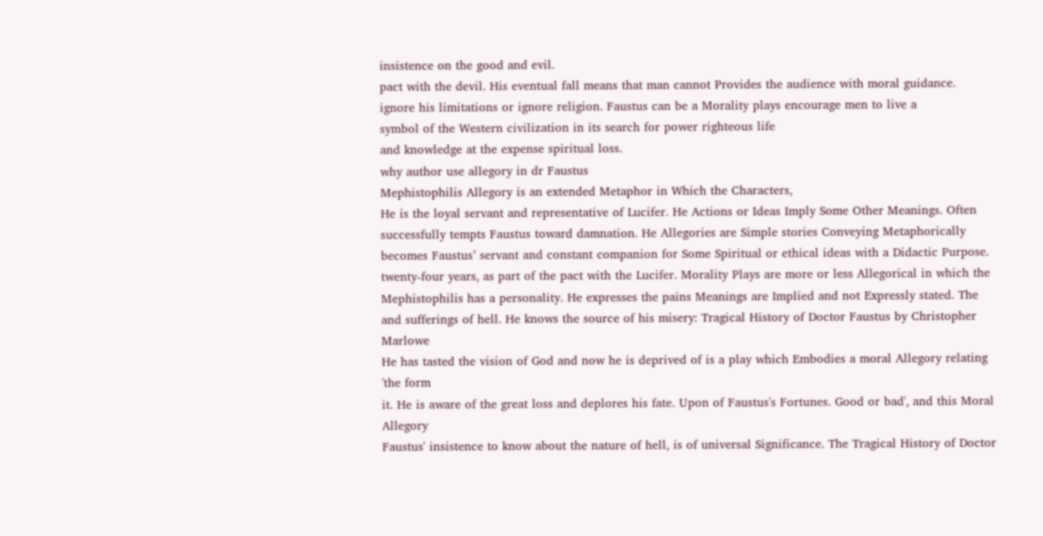insistence on the good and evil.
pact with the devil. His eventual fall means that man cannot Provides the audience with moral guidance.
ignore his limitations or ignore religion. Faustus can be a Morality plays encourage men to live a
symbol of the Western civilization in its search for power righteous life
and knowledge at the expense spiritual loss.
why author use allegory in dr Faustus
Mephistophilis Allegory is an extended Metaphor in Which the Characters,
He is the loyal servant and representative of Lucifer. He Actions or Ideas Imply Some Other Meanings. Often
successfully tempts Faustus toward damnation. He Allegories are Simple stories Conveying Metaphorically
becomes Faustus’ servant and constant companion for Some Spiritual or ethical ideas with a Didactic Purpose.
twenty-four years, as part of the pact with the Lucifer. Morality Plays are more or less Allegorical in which the
Mephistophilis has a personality. He expresses the pains Meanings are Implied and not Expressly stated. The
and sufferings of hell. He knows the source of his misery: Tragical History of Doctor Faustus by Christopher Marlowe
He has tasted the vision of God and now he is deprived of is a play which Embodies a moral Allegory relating 'the form
it. He is aware of the great loss and deplores his fate. Upon of Faustus's Fortunes. Good or bad', and this Moral Allegory
Faustus' insistence to know about the nature of hell, is of universal Significance. The Tragical History of Doctor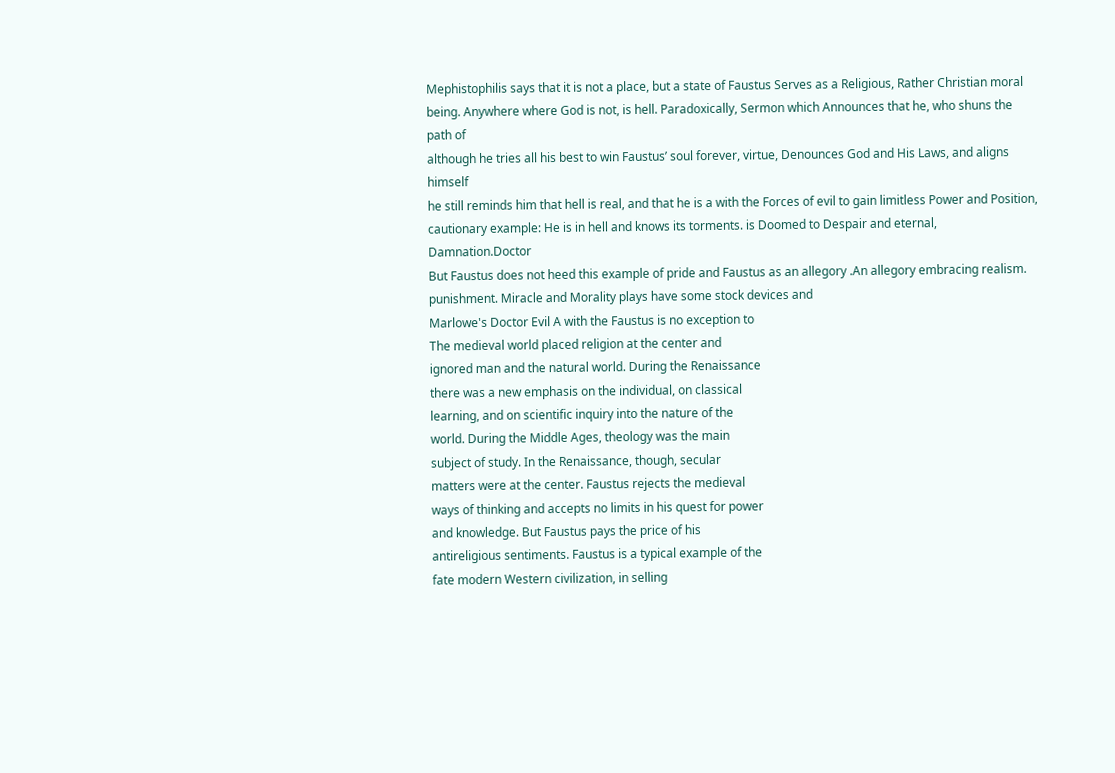Mephistophilis says that it is not a place, but a state of Faustus Serves as a Religious, Rather Christian moral
being. Anywhere where God is not, is hell. Paradoxically, Sermon which Announces that he, who shuns the path of
although he tries all his best to win Faustus’ soul forever, virtue, Denounces God and His Laws, and aligns himself
he still reminds him that hell is real, and that he is a with the Forces of evil to gain limitless Power and Position,
cautionary example: He is in hell and knows its torments. is Doomed to Despair and eternal, Damnation.Doctor
But Faustus does not heed this example of pride and Faustus as an allegory .An allegory embracing realism.
punishment. Miracle and Morality plays have some stock devices and
Marlowe's Doctor Evil A with the Faustus is no exception to
The medieval world placed religion at the center and
ignored man and the natural world. During the Renaissance
there was a new emphasis on the individual, on classical
learning, and on scientific inquiry into the nature of the
world. During the Middle Ages, theology was the main
subject of study. In the Renaissance, though, secular
matters were at the center. Faustus rejects the medieval
ways of thinking and accepts no limits in his quest for power
and knowledge. But Faustus pays the price of his
antireligious sentiments. Faustus is a typical example of the
fate modern Western civilization, in selling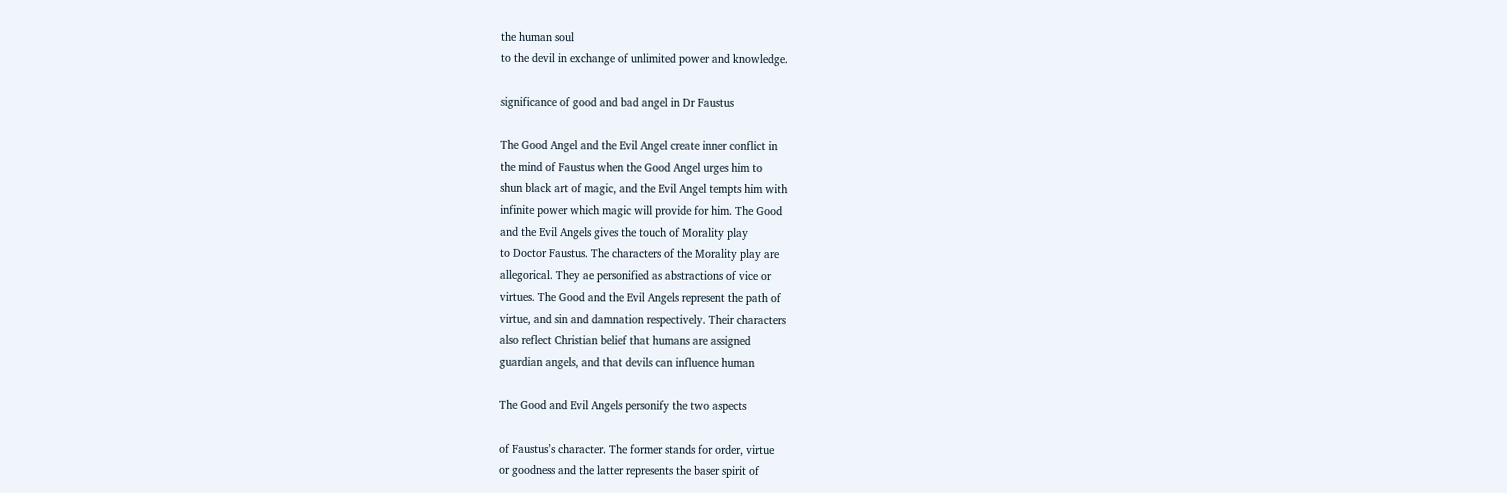the human soul
to the devil in exchange of unlimited power and knowledge.

significance of good and bad angel in Dr Faustus

The Good Angel and the Evil Angel create inner conflict in
the mind of Faustus when the Good Angel urges him to
shun black art of magic, and the Evil Angel tempts him with
infinite power which magic will provide for him. The Good
and the Evil Angels gives the touch of Morality play
to Doctor Faustus. The characters of the Morality play are
allegorical. They ae personified as abstractions of vice or
virtues. The Good and the Evil Angels represent the path of
virtue, and sin and damnation respectively. Their characters
also reflect Christian belief that humans are assigned
guardian angels, and that devils can influence human

The Good and Evil Angels personify the two aspects

of Faustus’s character. The former stands for order, virtue
or goodness and the latter represents the baser spirit of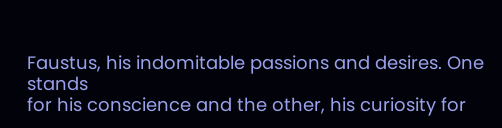Faustus, his indomitable passions and desires. One stands
for his conscience and the other, his curiosity for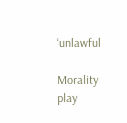‘unlawful

Morality play